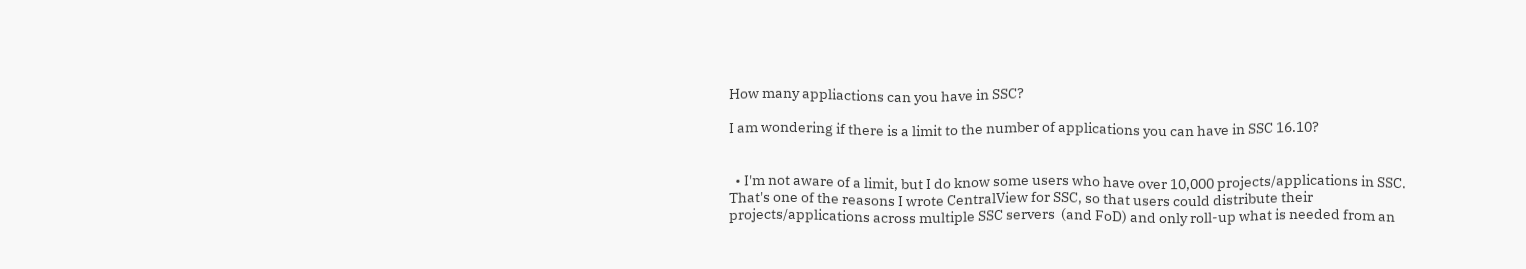How many appliactions can you have in SSC?

I am wondering if there is a limit to the number of applications you can have in SSC 16.10?


  • I'm not aware of a limit, but I do know some users who have over 10,000 projects/applications in SSC.  That's one of the reasons I wrote CentralView for SSC, so that users could distribute their projects/applications across multiple SSC servers  (and FoD) and only roll-up what is needed from an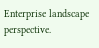Enterprise landscape perspective.